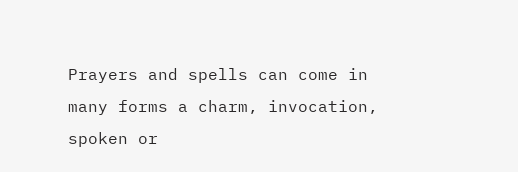Prayers and spells can come in many forms a charm, invocation, spoken or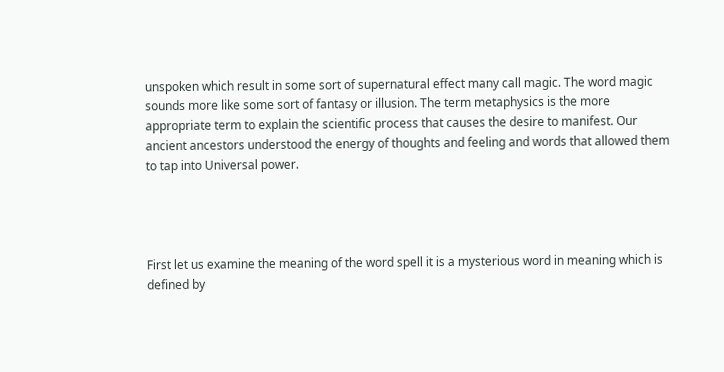unspoken which result in some sort of supernatural effect many call magic. The word magic sounds more like some sort of fantasy or illusion. The term metaphysics is the more appropriate term to explain the scientific process that causes the desire to manifest. Our ancient ancestors understood the energy of thoughts and feeling and words that allowed them to tap into Universal power.




First let us examine the meaning of the word spell it is a mysterious word in meaning which is defined by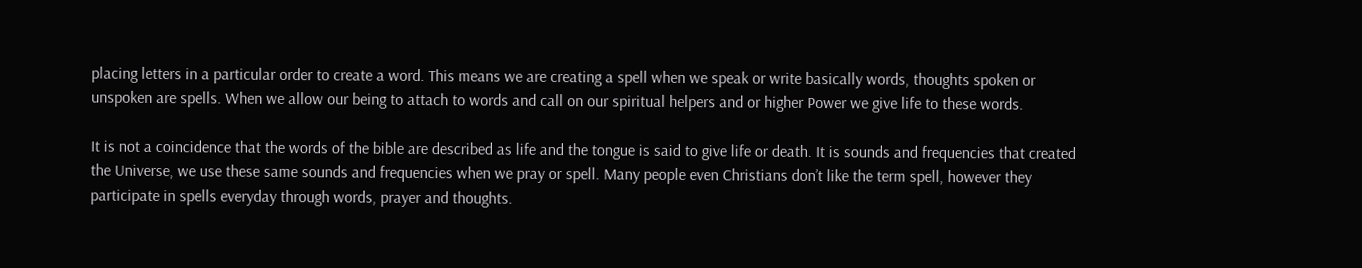placing letters in a particular order to create a word. This means we are creating a spell when we speak or write basically words, thoughts spoken or unspoken are spells. When we allow our being to attach to words and call on our spiritual helpers and or higher Power we give life to these words.

It is not a coincidence that the words of the bible are described as life and the tongue is said to give life or death. It is sounds and frequencies that created the Universe, we use these same sounds and frequencies when we pray or spell. Many people even Christians don’t like the term spell, however they participate in spells everyday through words, prayer and thoughts.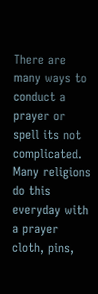There are many ways to conduct a prayer or spell its not complicated. Many religions do this everyday with a prayer cloth, pins,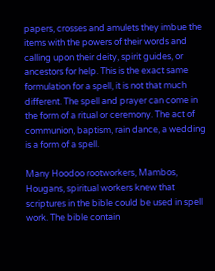papers, crosses and amulets they imbue the items with the powers of their words and calling upon their deity, spirit guides, or ancestors for help. This is the exact same formulation for a spell, it is not that much different. The spell and prayer can come in the form of a ritual or ceremony. The act of communion, baptism, rain dance, a wedding is a form of a spell.

Many Hoodoo rootworkers, Mambos, Hougans, spiritual workers knew that scriptures in the bible could be used in spell work. The bible contain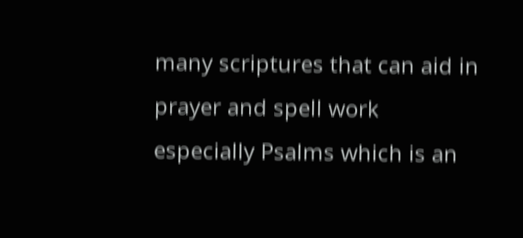many scriptures that can aid in prayer and spell work especially Psalms which is an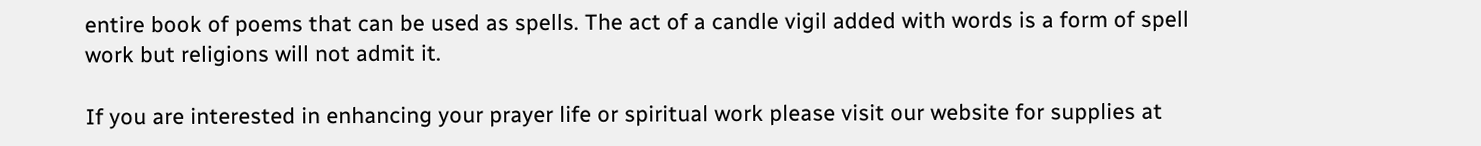entire book of poems that can be used as spells. The act of a candle vigil added with words is a form of spell work but religions will not admit it.

If you are interested in enhancing your prayer life or spiritual work please visit our website for supplies at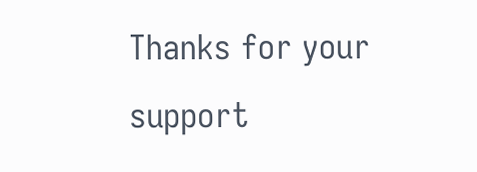Thanks for your support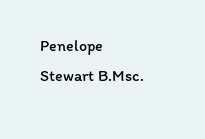Penelope Stewart B.Msc.